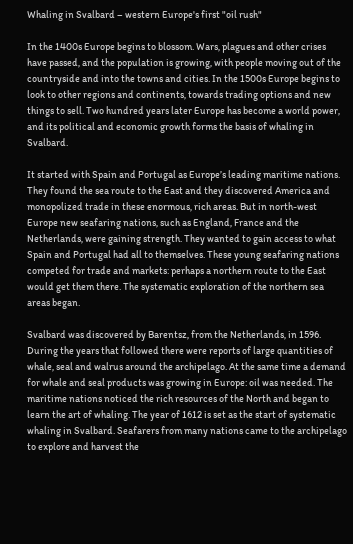Whaling in Svalbard – western Europe's first "oil rush"

In the 1400s Europe begins to blossom. Wars, plagues and other crises have passed, and the population is growing, with people moving out of the countryside and into the towns and cities. In the 1500s Europe begins to look to other regions and continents, towards trading options and new things to sell. Two hundred years later Europe has become a world power, and its political and economic growth forms the basis of whaling in Svalbard.

It started with Spain and Portugal as Europe’s leading maritime nations. They found the sea route to the East and they discovered America and monopolized trade in these enormous, rich areas. But in north-west Europe new seafaring nations, such as England, France and the Netherlands, were gaining strength. They wanted to gain access to what Spain and Portugal had all to themselves. These young seafaring nations competed for trade and markets: perhaps a northern route to the East would get them there. The systematic exploration of the northern sea areas began.

Svalbard was discovered by Barentsz, from the Netherlands, in 1596. During the years that followed there were reports of large quantities of whale, seal and walrus around the archipelago. At the same time a demand for whale and seal products was growing in Europe: oil was needed. The maritime nations noticed the rich resources of the North and began to learn the art of whaling. The year of 1612 is set as the start of systematic whaling in Svalbard. Seafarers from many nations came to the archipelago to explore and harvest the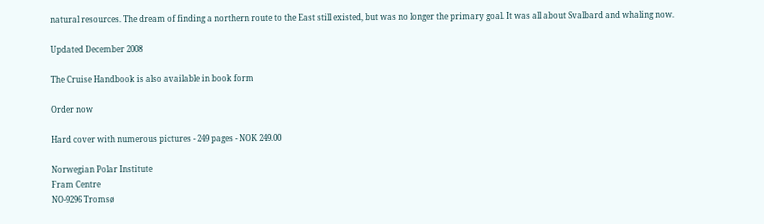natural resources. The dream of finding a northern route to the East still existed, but was no longer the primary goal. It was all about Svalbard and whaling now.

Updated December 2008

The Cruise Handbook is also available in book form

Order now

Hard cover with numerous pictures - 249 pages - NOK 249.00

Norwegian Polar Institute
Fram Centre
NO-9296 Tromsø